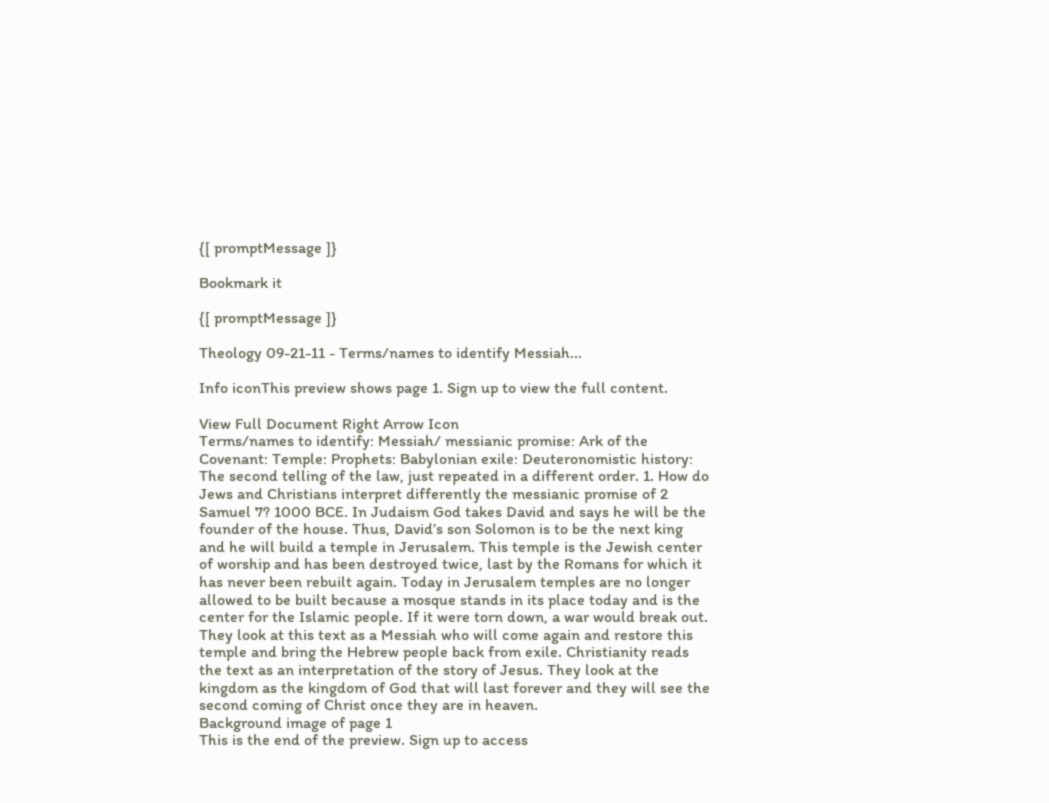{[ promptMessage ]}

Bookmark it

{[ promptMessage ]}

Theology 09-21-11 - Terms/names to identify Messiah...

Info iconThis preview shows page 1. Sign up to view the full content.

View Full Document Right Arrow Icon
Terms/names to identify: Messiah/ messianic promise: Ark of the Covenant: Temple: Prophets: Babylonian exile: Deuteronomistic history: The second telling of the law, just repeated in a different order. 1. How do Jews and Christians interpret differently the messianic promise of 2 Samuel 7? 1000 BCE. In Judaism God takes David and says he will be the founder of the house. Thus, David’s son Solomon is to be the next king and he will build a temple in Jerusalem. This temple is the Jewish center of worship and has been destroyed twice, last by the Romans for which it has never been rebuilt again. Today in Jerusalem temples are no longer allowed to be built because a mosque stands in its place today and is the center for the Islamic people. If it were torn down, a war would break out. They look at this text as a Messiah who will come again and restore this temple and bring the Hebrew people back from exile. Christianity reads the text as an interpretation of the story of Jesus. They look at the kingdom as the kingdom of God that will last forever and they will see the second coming of Christ once they are in heaven.
Background image of page 1
This is the end of the preview. Sign up to access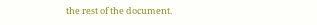the rest of the document.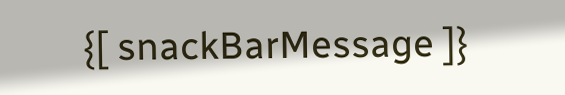{[ snackBarMessage ]}